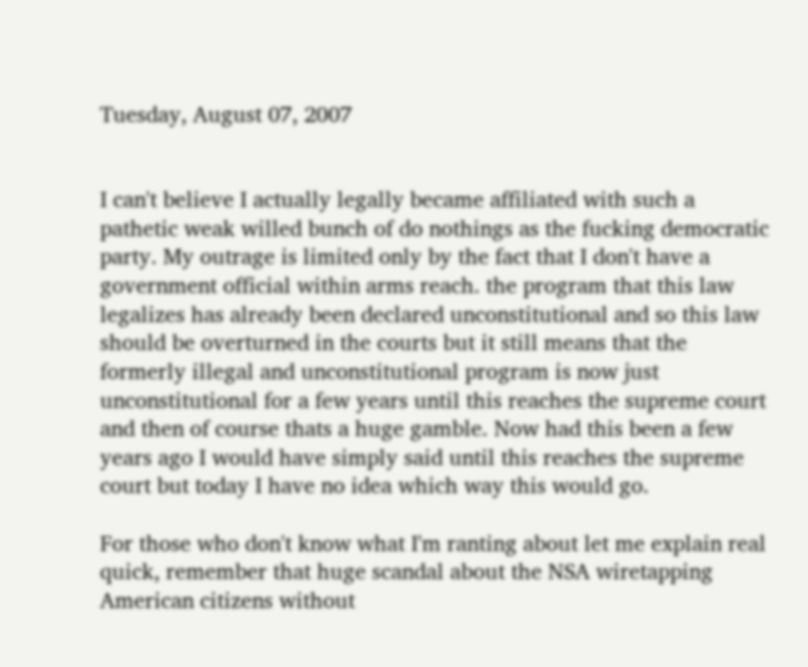Tuesday, August 07, 2007


I can't believe I actually legally became affiliated with such a pathetic weak willed bunch of do nothings as the fucking democratic party. My outrage is limited only by the fact that I don't have a government official within arms reach. the program that this law legalizes has already been declared unconstitutional and so this law should be overturned in the courts but it still means that the formerly illegal and unconstitutional program is now just unconstitutional for a few years until this reaches the supreme court and then of course thats a huge gamble. Now had this been a few years ago I would have simply said until this reaches the supreme court but today I have no idea which way this would go.

For those who don't know what I'm ranting about let me explain real quick, remember that huge scandal about the NSA wiretapping American citizens without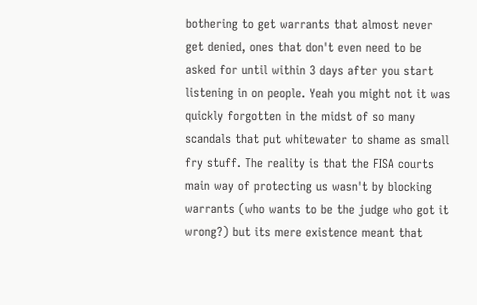bothering to get warrants that almost never get denied, ones that don't even need to be asked for until within 3 days after you start listening in on people. Yeah you might not it was quickly forgotten in the midst of so many scandals that put whitewater to shame as small fry stuff. The reality is that the FISA courts main way of protecting us wasn't by blocking warrants (who wants to be the judge who got it wrong?) but its mere existence meant that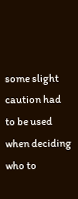some slight caution had to be used when deciding who to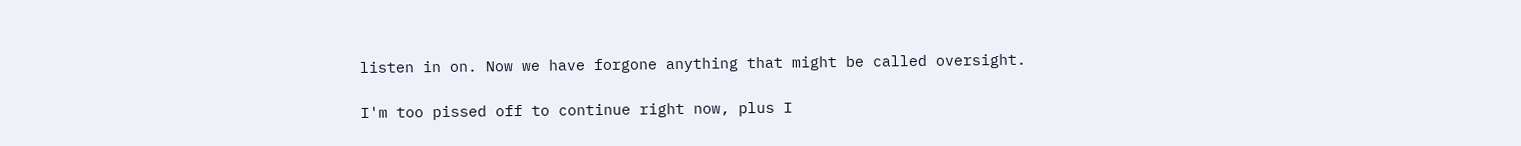listen in on. Now we have forgone anything that might be called oversight.

I'm too pissed off to continue right now, plus I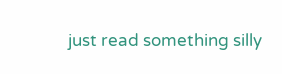just read something silly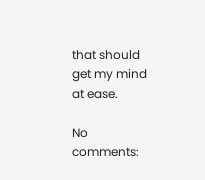that should get my mind at ease.

No comments: